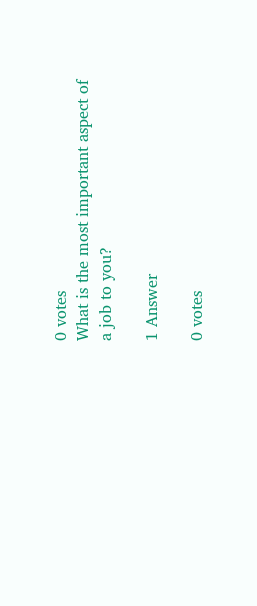0 votes
What is the most important aspect of a job to you?

1 Answer

0 votes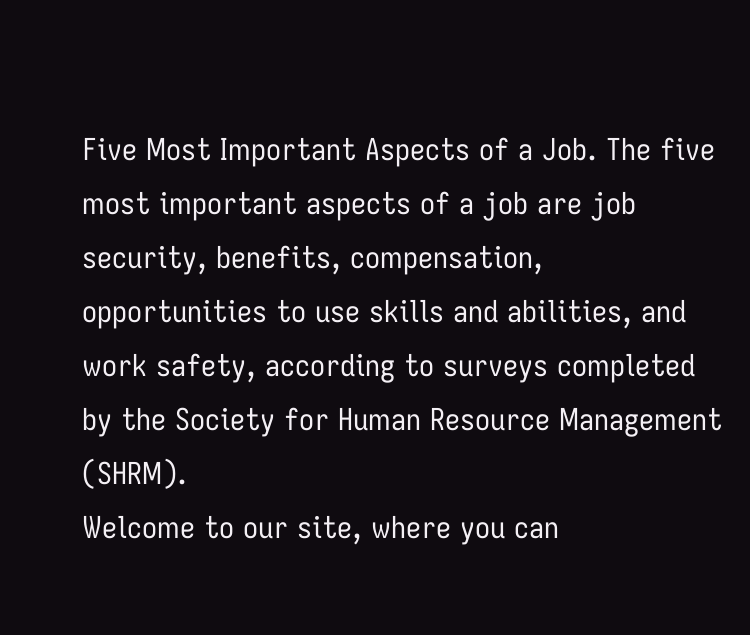Five Most Important Aspects of a Job. The five most important aspects of a job are job security, benefits, compensation, opportunities to use skills and abilities, and work safety, according to surveys completed by the Society for Human Resource Management (SHRM).
Welcome to our site, where you can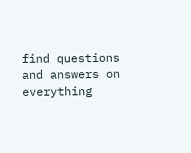find questions and answers on everything